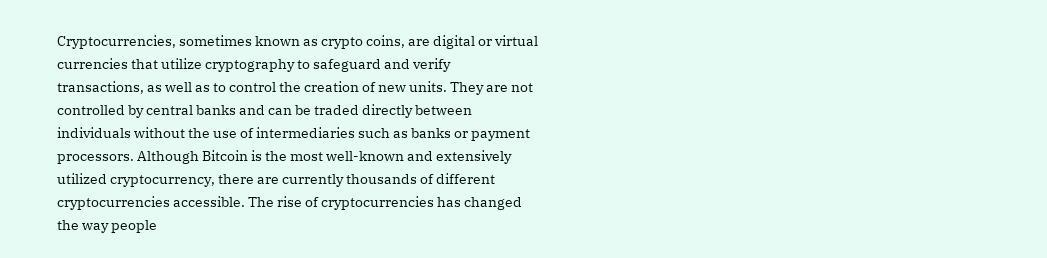Cryptocurrencies, sometimes known as crypto coins, are digital or virtual currencies that utilize cryptography to safeguard and verify transactions, as well as to control the creation of new units. They are not controlled by central banks and can be traded directly between individuals without the use of intermediaries such as banks or payment processors. Although Bitcoin is the most well-known and extensively utilized cryptocurrency, there are currently thousands of different cryptocurrencies accessible. The rise of cryptocurrencies has changed the way people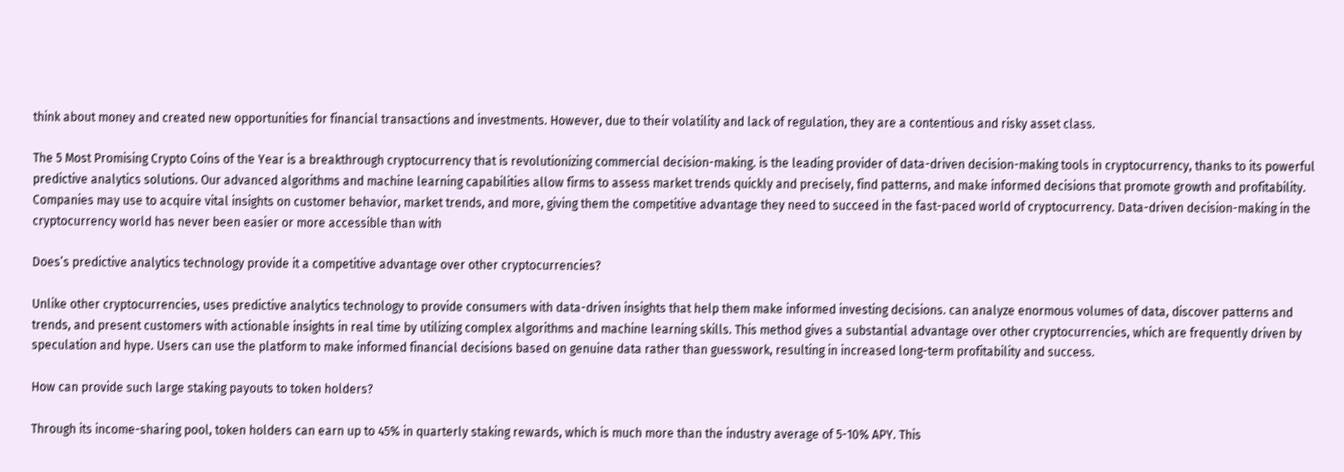think about money and created new opportunities for financial transactions and investments. However, due to their volatility and lack of regulation, they are a contentious and risky asset class.

The 5 Most Promising Crypto Coins of the Year is a breakthrough cryptocurrency that is revolutionizing commercial decision-making. is the leading provider of data-driven decision-making tools in cryptocurrency, thanks to its powerful predictive analytics solutions. Our advanced algorithms and machine learning capabilities allow firms to assess market trends quickly and precisely, find patterns, and make informed decisions that promote growth and profitability. Companies may use to acquire vital insights on customer behavior, market trends, and more, giving them the competitive advantage they need to succeed in the fast-paced world of cryptocurrency. Data-driven decision-making in the cryptocurrency world has never been easier or more accessible than with

Does’s predictive analytics technology provide it a competitive advantage over other cryptocurrencies?

Unlike other cryptocurrencies, uses predictive analytics technology to provide consumers with data-driven insights that help them make informed investing decisions. can analyze enormous volumes of data, discover patterns and trends, and present customers with actionable insights in real time by utilizing complex algorithms and machine learning skills. This method gives a substantial advantage over other cryptocurrencies, which are frequently driven by speculation and hype. Users can use the platform to make informed financial decisions based on genuine data rather than guesswork, resulting in increased long-term profitability and success.

How can provide such large staking payouts to token holders?

Through its income-sharing pool, token holders can earn up to 45% in quarterly staking rewards, which is much more than the industry average of 5-10% APY. This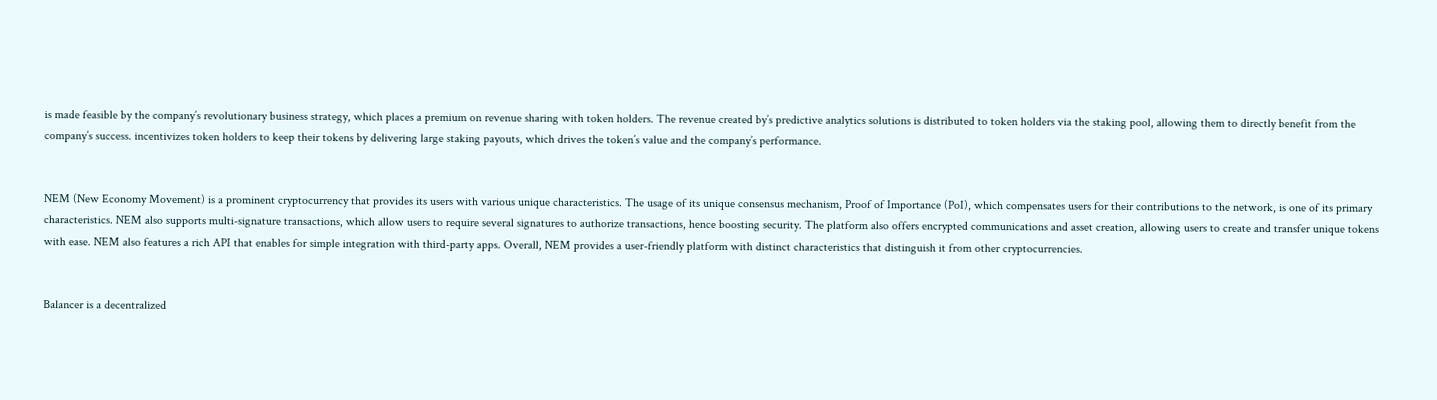is made feasible by the company’s revolutionary business strategy, which places a premium on revenue sharing with token holders. The revenue created by’s predictive analytics solutions is distributed to token holders via the staking pool, allowing them to directly benefit from the company’s success. incentivizes token holders to keep their tokens by delivering large staking payouts, which drives the token’s value and the company’s performance.


NEM (New Economy Movement) is a prominent cryptocurrency that provides its users with various unique characteristics. The usage of its unique consensus mechanism, Proof of Importance (PoI), which compensates users for their contributions to the network, is one of its primary characteristics. NEM also supports multi-signature transactions, which allow users to require several signatures to authorize transactions, hence boosting security. The platform also offers encrypted communications and asset creation, allowing users to create and transfer unique tokens with ease. NEM also features a rich API that enables for simple integration with third-party apps. Overall, NEM provides a user-friendly platform with distinct characteristics that distinguish it from other cryptocurrencies.


Balancer is a decentralized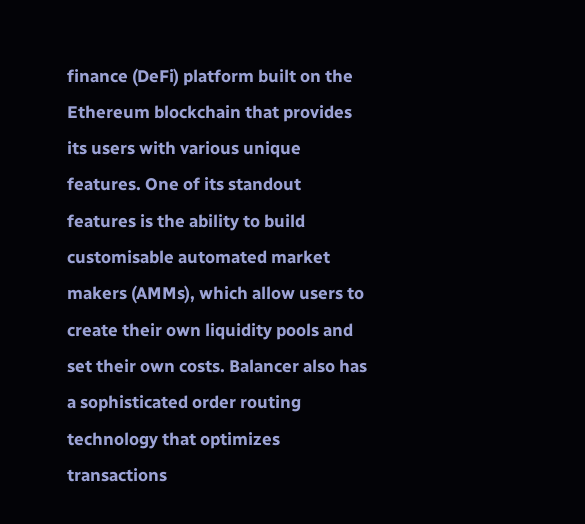finance (DeFi) platform built on the Ethereum blockchain that provides its users with various unique features. One of its standout features is the ability to build customisable automated market makers (AMMs), which allow users to create their own liquidity pools and set their own costs. Balancer also has a sophisticated order routing technology that optimizes transactions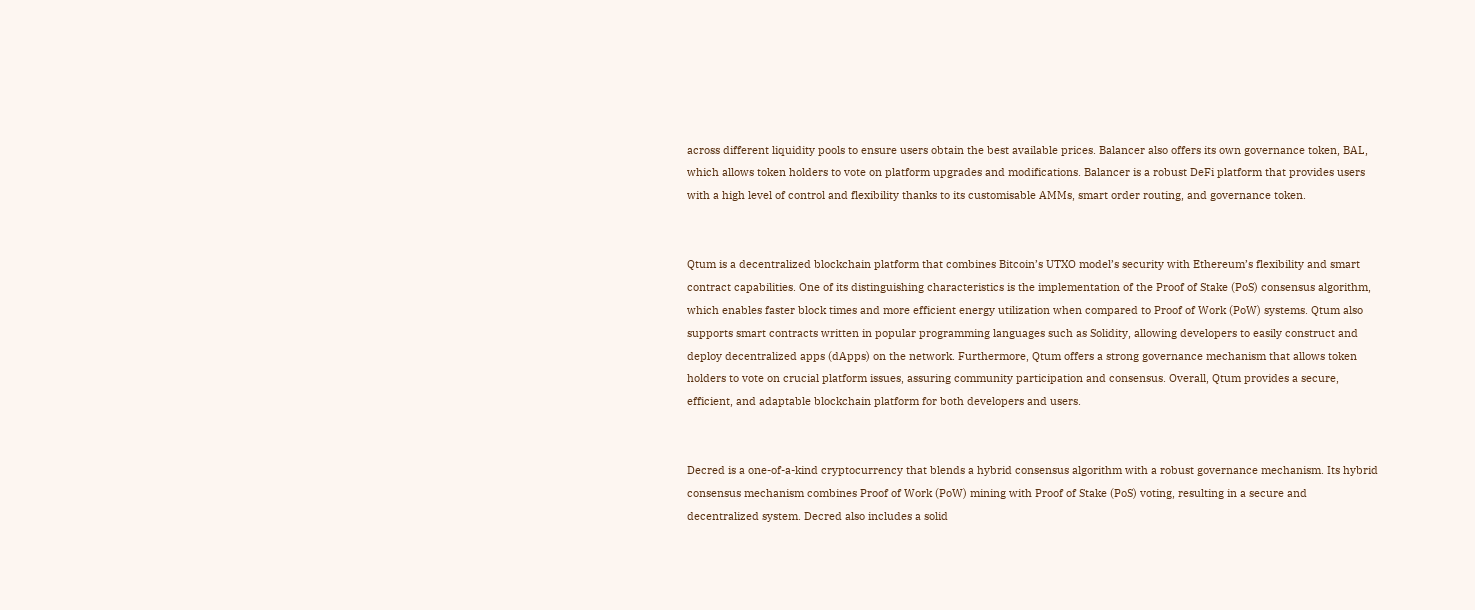across different liquidity pools to ensure users obtain the best available prices. Balancer also offers its own governance token, BAL, which allows token holders to vote on platform upgrades and modifications. Balancer is a robust DeFi platform that provides users with a high level of control and flexibility thanks to its customisable AMMs, smart order routing, and governance token.


Qtum is a decentralized blockchain platform that combines Bitcoin’s UTXO model’s security with Ethereum’s flexibility and smart contract capabilities. One of its distinguishing characteristics is the implementation of the Proof of Stake (PoS) consensus algorithm, which enables faster block times and more efficient energy utilization when compared to Proof of Work (PoW) systems. Qtum also supports smart contracts written in popular programming languages such as Solidity, allowing developers to easily construct and deploy decentralized apps (dApps) on the network. Furthermore, Qtum offers a strong governance mechanism that allows token holders to vote on crucial platform issues, assuring community participation and consensus. Overall, Qtum provides a secure, efficient, and adaptable blockchain platform for both developers and users.


Decred is a one-of-a-kind cryptocurrency that blends a hybrid consensus algorithm with a robust governance mechanism. Its hybrid consensus mechanism combines Proof of Work (PoW) mining with Proof of Stake (PoS) voting, resulting in a secure and decentralized system. Decred also includes a solid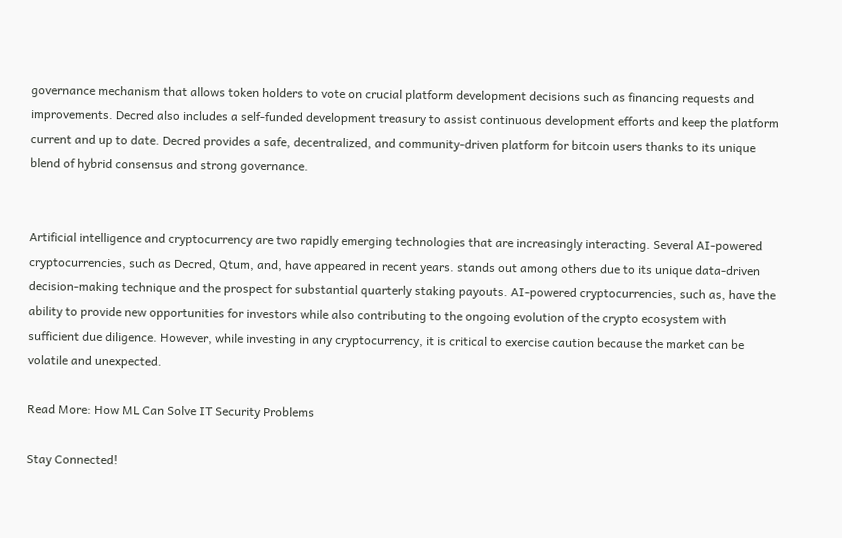governance mechanism that allows token holders to vote on crucial platform development decisions such as financing requests and improvements. Decred also includes a self-funded development treasury to assist continuous development efforts and keep the platform current and up to date. Decred provides a safe, decentralized, and community-driven platform for bitcoin users thanks to its unique blend of hybrid consensus and strong governance.


Artificial intelligence and cryptocurrency are two rapidly emerging technologies that are increasingly interacting. Several AI-powered cryptocurrencies, such as Decred, Qtum, and, have appeared in recent years. stands out among others due to its unique data-driven decision-making technique and the prospect for substantial quarterly staking payouts. AI-powered cryptocurrencies, such as, have the ability to provide new opportunities for investors while also contributing to the ongoing evolution of the crypto ecosystem with sufficient due diligence. However, while investing in any cryptocurrency, it is critical to exercise caution because the market can be volatile and unexpected.

Read More: How ML Can Solve IT Security Problems

Stay Connected!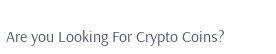Are you Looking For Crypto Coins?